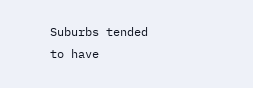Suburbs tended to have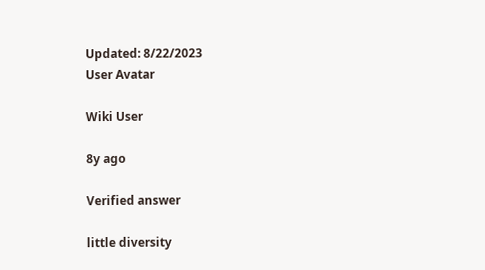Updated: 8/22/2023
User Avatar

Wiki User

8y ago

Verified answer

little diversity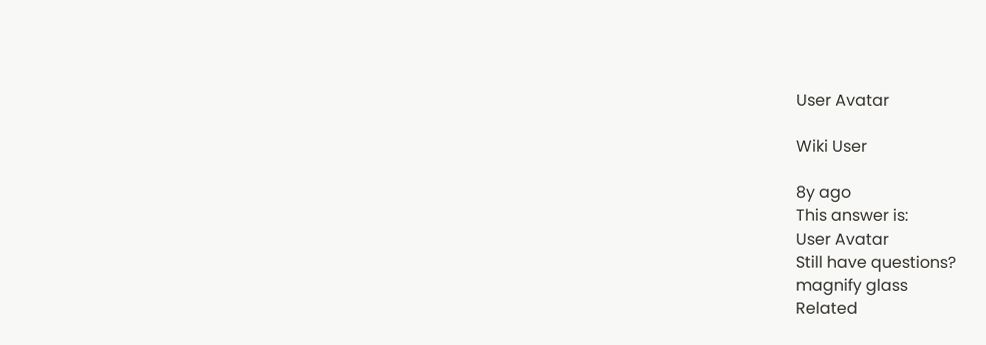User Avatar

Wiki User

8y ago
This answer is:
User Avatar
Still have questions?
magnify glass
Related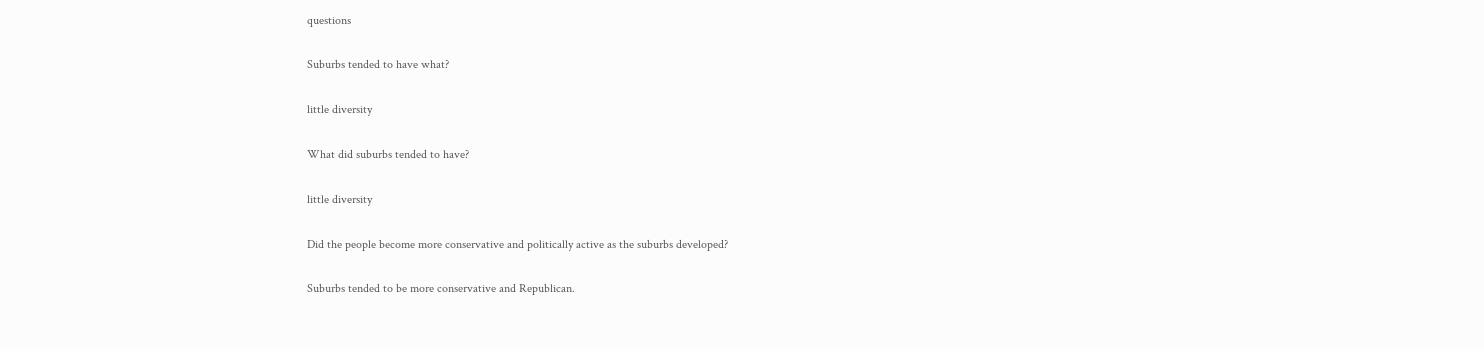questions

Suburbs tended to have what?

little diversity

What did suburbs tended to have?

little diversity

Did the people become more conservative and politically active as the suburbs developed?

Suburbs tended to be more conservative and Republican.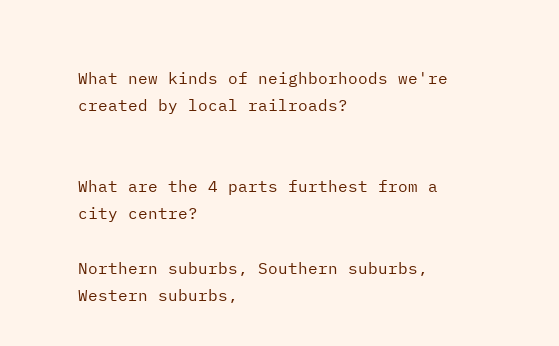What new kinds of neighborhoods we're created by local railroads?


What are the 4 parts furthest from a city centre?

Northern suburbs, Southern suburbs, Western suburbs,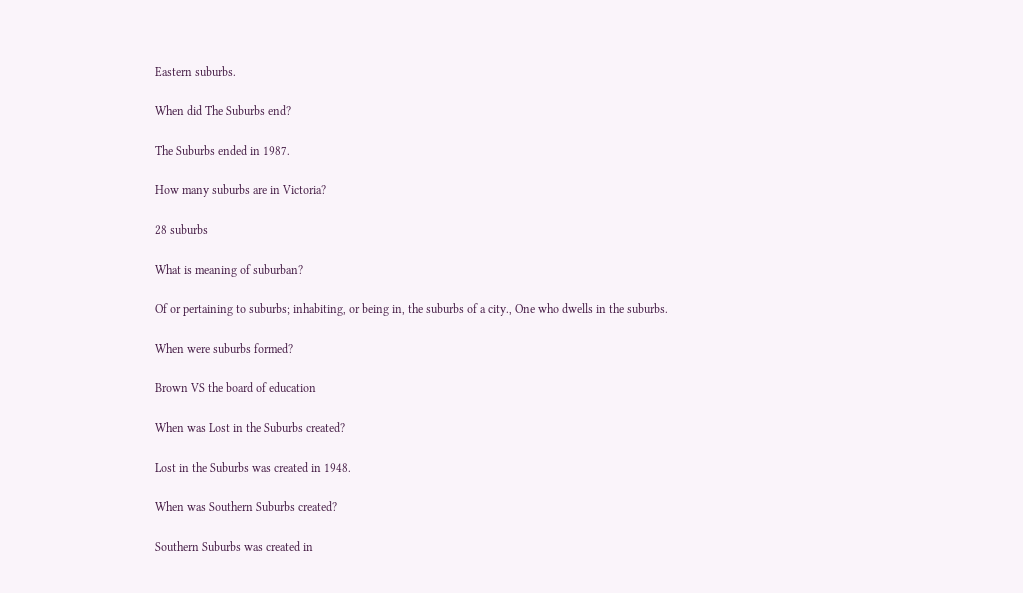Eastern suburbs.

When did The Suburbs end?

The Suburbs ended in 1987.

How many suburbs are in Victoria?

28 suburbs

What is meaning of suburban?

Of or pertaining to suburbs; inhabiting, or being in, the suburbs of a city., One who dwells in the suburbs.

When were suburbs formed?

Brown VS the board of education

When was Lost in the Suburbs created?

Lost in the Suburbs was created in 1948.

When was Southern Suburbs created?

Southern Suburbs was created in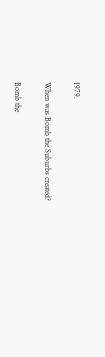1979.

When was Bomb the Suburbs created?

Bomb the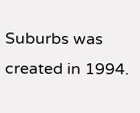Suburbs was created in 1994.